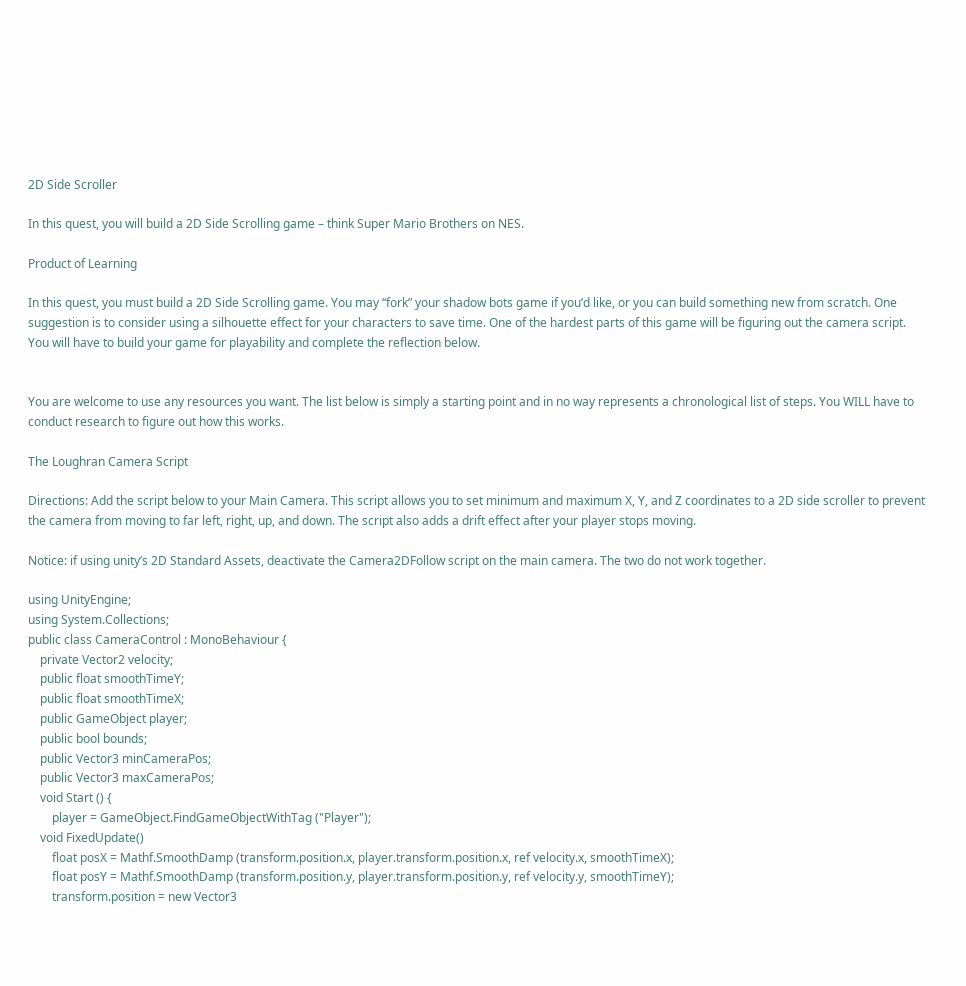2D Side Scroller

In this quest, you will build a 2D Side Scrolling game – think Super Mario Brothers on NES.

Product of Learning

In this quest, you must build a 2D Side Scrolling game. You may “fork” your shadow bots game if you’d like, or you can build something new from scratch. One suggestion is to consider using a silhouette effect for your characters to save time. One of the hardest parts of this game will be figuring out the camera script.
You will have to build your game for playability and complete the reflection below.


You are welcome to use any resources you want. The list below is simply a starting point and in no way represents a chronological list of steps. You WILL have to conduct research to figure out how this works.

The Loughran Camera Script

Directions: Add the script below to your Main Camera. This script allows you to set minimum and maximum X, Y, and Z coordinates to a 2D side scroller to prevent the camera from moving to far left, right, up, and down. The script also adds a drift effect after your player stops moving.

Notice: if using unity’s 2D Standard Assets, deactivate the Camera2DFollow script on the main camera. The two do not work together.

using UnityEngine;
using System.Collections;
public class CameraControl : MonoBehaviour {
    private Vector2 velocity;
    public float smoothTimeY;
    public float smoothTimeX;
    public GameObject player;
    public bool bounds;
    public Vector3 minCameraPos;
    public Vector3 maxCameraPos;
    void Start () {
        player = GameObject.FindGameObjectWithTag ("Player");
    void FixedUpdate()
        float posX = Mathf.SmoothDamp (transform.position.x, player.transform.position.x, ref velocity.x, smoothTimeX);
        float posY = Mathf.SmoothDamp (transform.position.y, player.transform.position.y, ref velocity.y, smoothTimeY);
        transform.position = new Vector3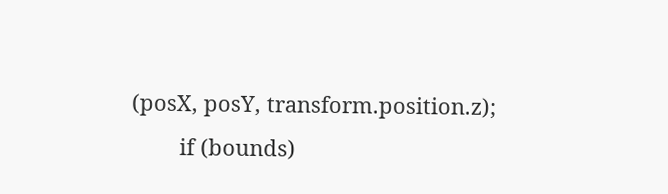(posX, posY, transform.position.z);
        if (bounds)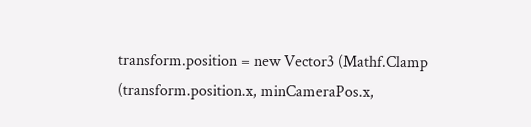transform.position = new Vector3 (Mathf.Clamp (transform.position.x, minCameraPos.x,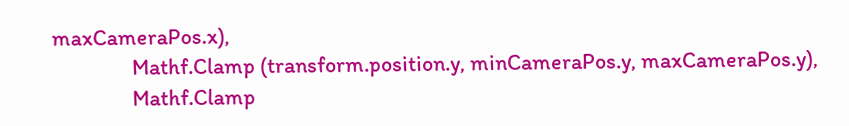maxCameraPos.x),
                Mathf.Clamp (transform.position.y, minCameraPos.y, maxCameraPos.y),
                Mathf.Clamp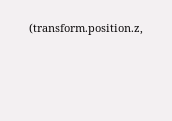(transform.position.z,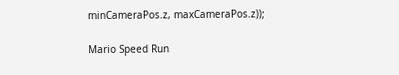minCameraPos.z, maxCameraPos.z));

Mario Speed Run